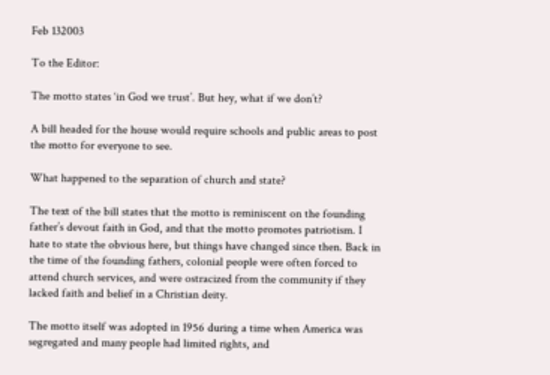Feb 132003

To the Editor:

The motto states ‘in God we trust’. But hey, what if we don’t?

A bill headed for the house would require schools and public areas to post the motto for everyone to see.

What happened to the separation of church and state?

The text of the bill states that the motto is reminiscent on the founding father’s devout faith in God, and that the motto promotes patriotism. I hate to state the obvious here, but things have changed since then. Back in the time of the founding fathers, colonial people were often forced to attend church services, and were ostracized from the community if they lacked faith and belief in a Christian deity.

The motto itself was adopted in 1956 during a time when America was segregated and many people had limited rights, and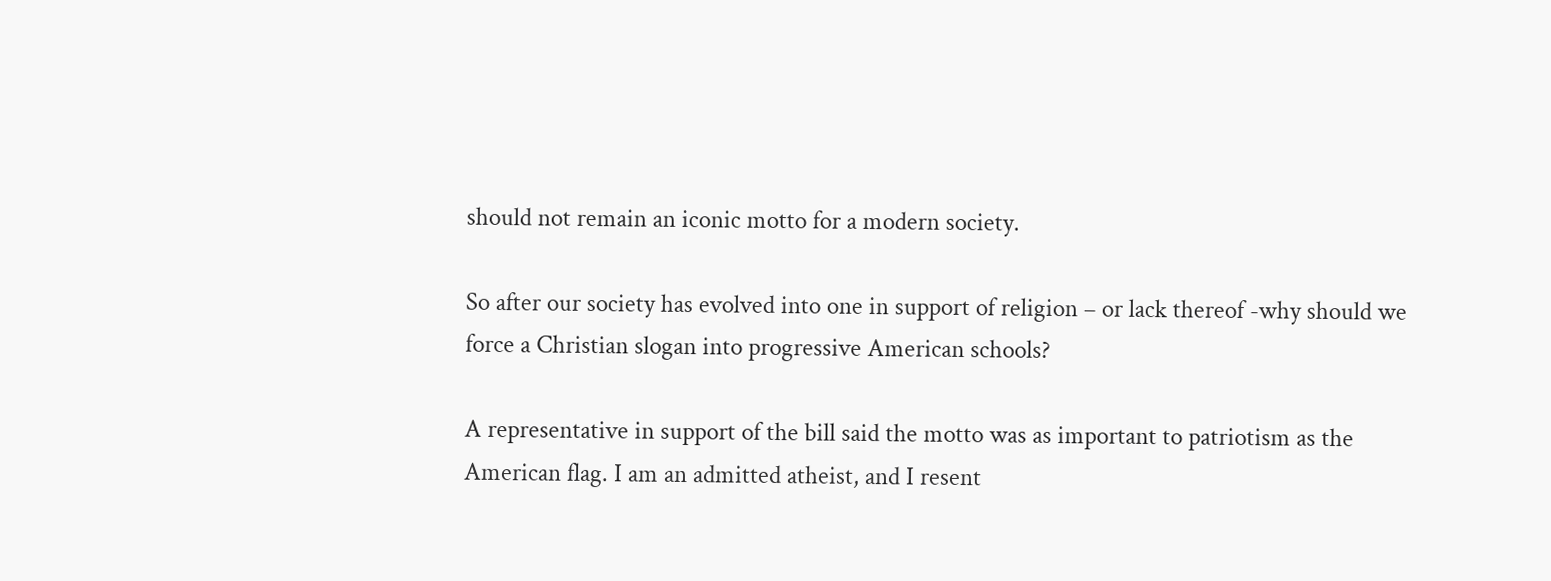should not remain an iconic motto for a modern society.

So after our society has evolved into one in support of religion – or lack thereof -why should we force a Christian slogan into progressive American schools?

A representative in support of the bill said the motto was as important to patriotism as the American flag. I am an admitted atheist, and I resent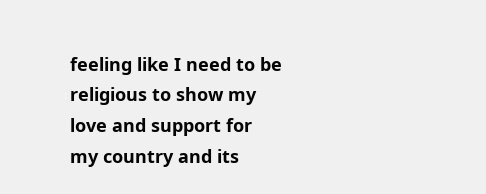feeling like I need to be religious to show my love and support for my country and its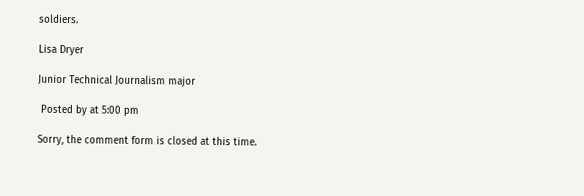soldiers.

Lisa Dryer

Junior Technical Journalism major

 Posted by at 5:00 pm

Sorry, the comment form is closed at this time.